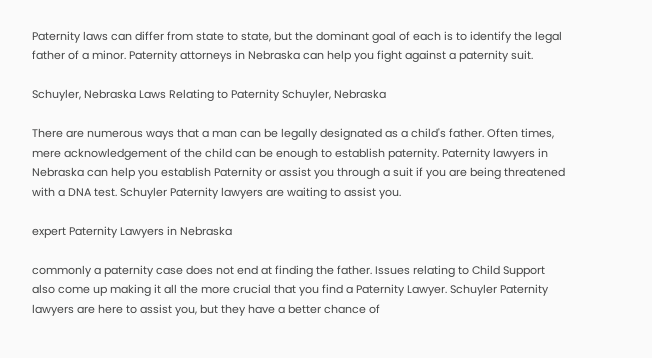Paternity laws can differ from state to state, but the dominant goal of each is to identify the legal father of a minor. Paternity attorneys in Nebraska can help you fight against a paternity suit.

Schuyler, Nebraska Laws Relating to Paternity Schuyler, Nebraska

There are numerous ways that a man can be legally designated as a child's father. Often times, mere acknowledgement of the child can be enough to establish paternity. Paternity lawyers in Nebraska can help you establish Paternity or assist you through a suit if you are being threatened with a DNA test. Schuyler Paternity lawyers are waiting to assist you.

expert Paternity Lawyers in Nebraska

commonly a paternity case does not end at finding the father. Issues relating to Child Support also come up making it all the more crucial that you find a Paternity Lawyer. Schuyler Paternity lawyers are here to assist you, but they have a better chance of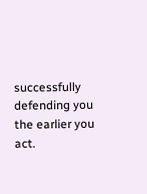successfully defending you the earlier you act.